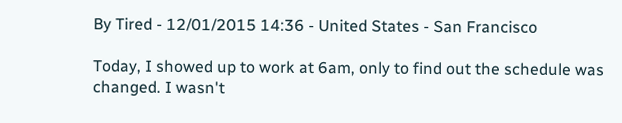By Tired - 12/01/2015 14:36 - United States - San Francisco

Today, I showed up to work at 6am, only to find out the schedule was changed. I wasn't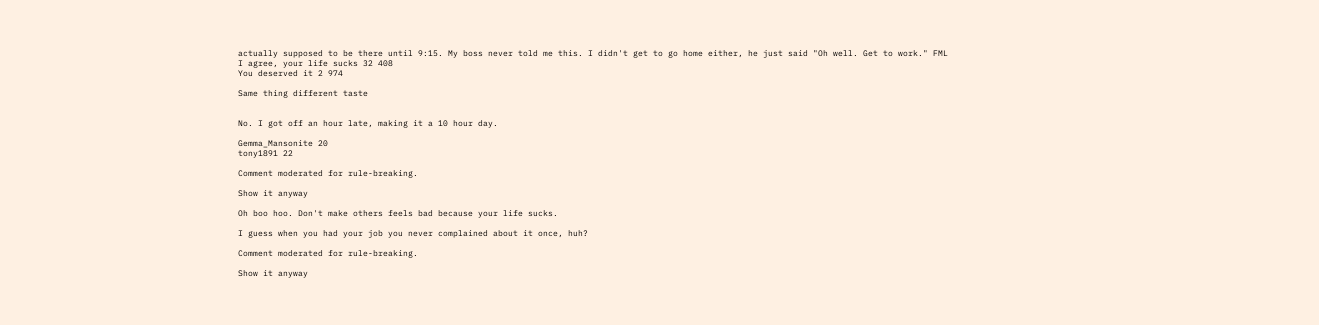actually supposed to be there until 9:15. My boss never told me this. I didn't get to go home either, he just said "Oh well. Get to work." FML
I agree, your life sucks 32 408
You deserved it 2 974

Same thing different taste


No. I got off an hour late, making it a 10 hour day.

Gemma_Mansonite 20
tony1891 22

Comment moderated for rule-breaking.

Show it anyway

Oh boo hoo. Don't make others feels bad because your life sucks.

I guess when you had your job you never complained about it once, huh?

Comment moderated for rule-breaking.

Show it anyway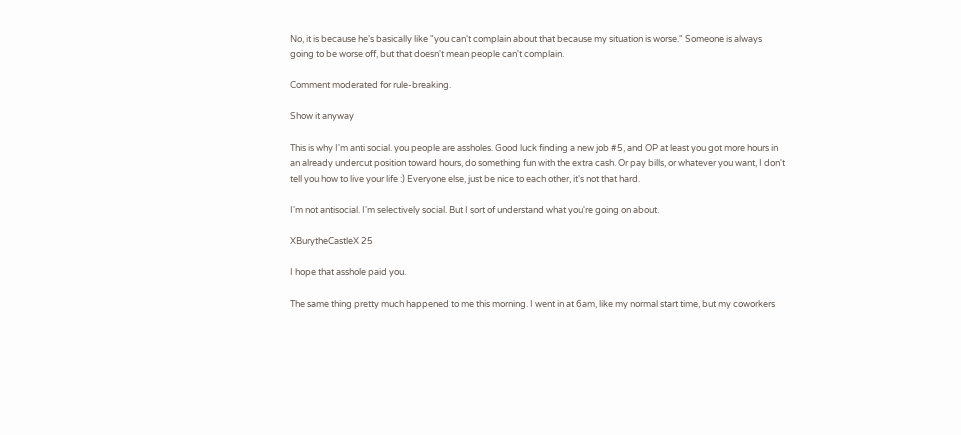No, it is because he's basically like "you can't complain about that because my situation is worse." Someone is always going to be worse off, but that doesn't mean people can't complain.

Comment moderated for rule-breaking.

Show it anyway

This is why I'm anti social. you people are assholes. Good luck finding a new job #5, and OP at least you got more hours in an already undercut position toward hours, do something fun with the extra cash. Or pay bills, or whatever you want, I don't tell you how to live your life :) Everyone else, just be nice to each other, it's not that hard.

I'm not antisocial. I'm selectively social. But I sort of understand what you're going on about.

XBurytheCastleX 25

I hope that asshole paid you.

The same thing pretty much happened to me this morning. I went in at 6am, like my normal start time, but my coworkers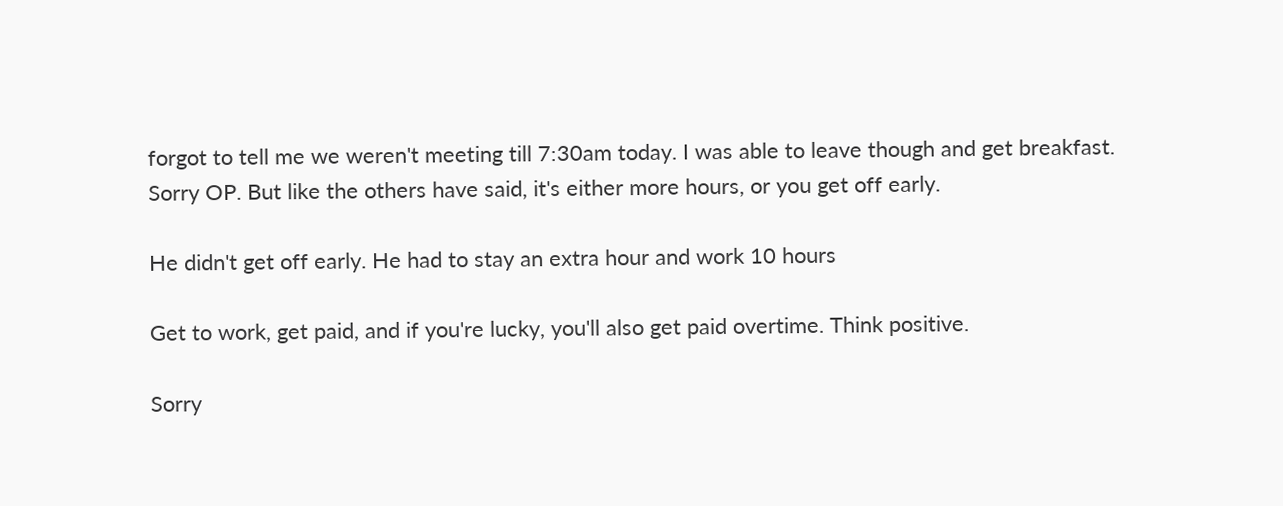forgot to tell me we weren't meeting till 7:30am today. I was able to leave though and get breakfast. Sorry OP. But like the others have said, it's either more hours, or you get off early.

He didn't get off early. He had to stay an extra hour and work 10 hours

Get to work, get paid, and if you're lucky, you'll also get paid overtime. Think positive.

Sorry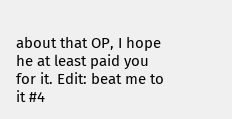about that OP, I hope he at least paid you for it. Edit: beat me to it #4